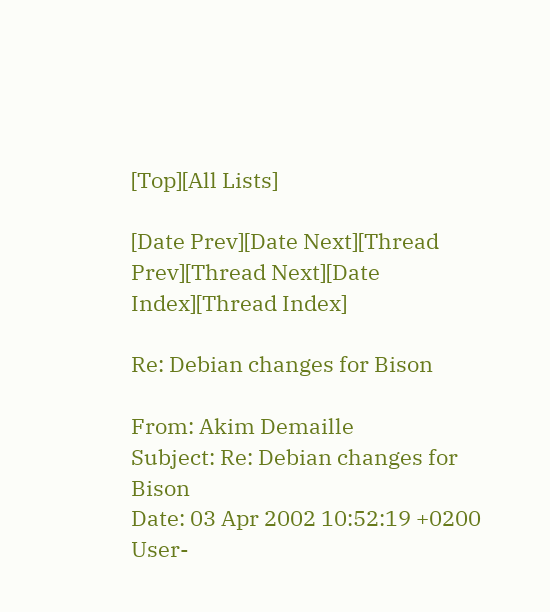[Top][All Lists]

[Date Prev][Date Next][Thread Prev][Thread Next][Date Index][Thread Index]

Re: Debian changes for Bison

From: Akim Demaille
Subject: Re: Debian changes for Bison
Date: 03 Apr 2002 10:52:19 +0200
User-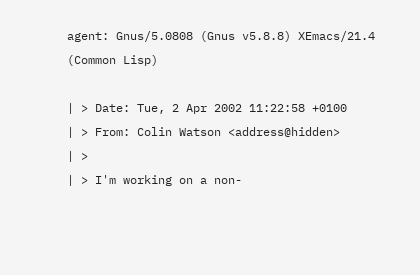agent: Gnus/5.0808 (Gnus v5.8.8) XEmacs/21.4 (Common Lisp)

| > Date: Tue, 2 Apr 2002 11:22:58 +0100
| > From: Colin Watson <address@hidden>
| >
| > I'm working on a non-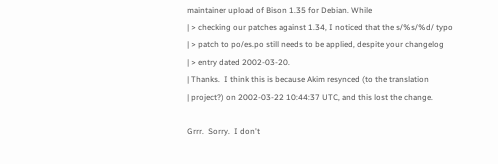maintainer upload of Bison 1.35 for Debian. While
| > checking our patches against 1.34, I noticed that the s/%s/%d/ typo
| > patch to po/es.po still needs to be applied, despite your changelog
| > entry dated 2002-03-20.
| Thanks.  I think this is because Akim resynced (to the translation
| project?) on 2002-03-22 10:44:37 UTC, and this lost the change.

Grrr.  Sorry.  I don't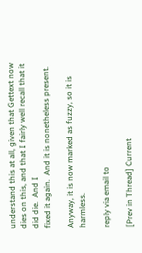understand this at all, given that Gettext now
dies on this, and that I fairly well recall that it did die.  And I
fixed it again.  And it is nonetheless present.

Anyway, it is now marked as fuzzy, so it is harmless.

reply via email to

[Prev in Thread] Current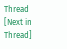Thread [Next in Thread]